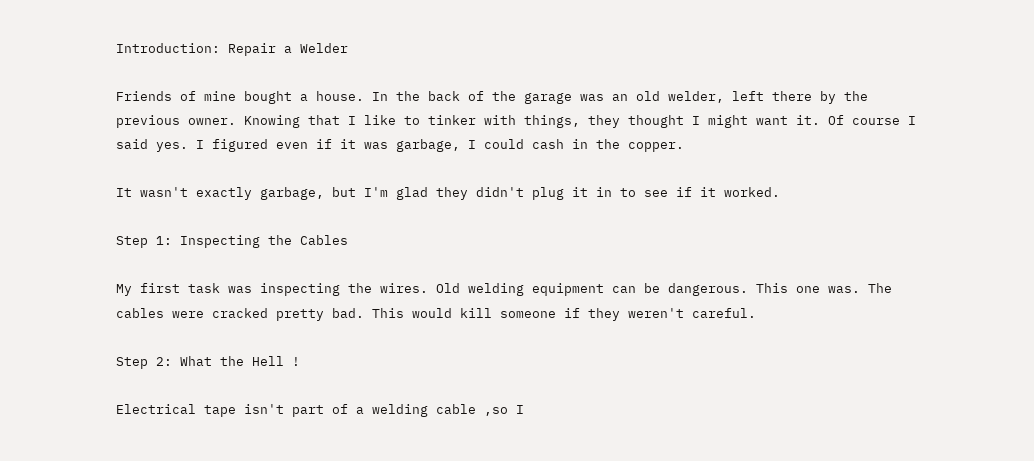Introduction: Repair a Welder

Friends of mine bought a house. In the back of the garage was an old welder, left there by the previous owner. Knowing that I like to tinker with things, they thought I might want it. Of course I said yes. I figured even if it was garbage, I could cash in the copper.

It wasn't exactly garbage, but I'm glad they didn't plug it in to see if it worked.

Step 1: Inspecting the Cables

My first task was inspecting the wires. Old welding equipment can be dangerous. This one was. The cables were cracked pretty bad. This would kill someone if they weren't careful.

Step 2: What the Hell !

Electrical tape isn't part of a welding cable ,so I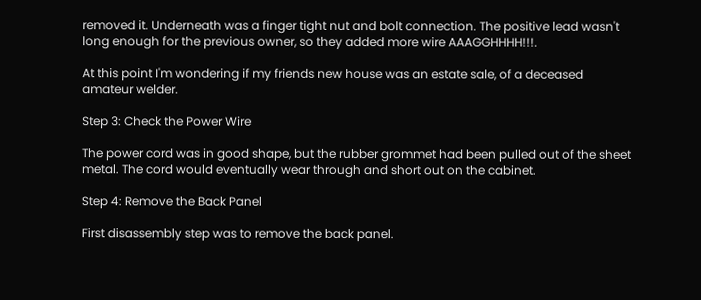removed it. Underneath was a finger tight nut and bolt connection. The positive lead wasn't long enough for the previous owner, so they added more wire AAAGGHHHH!!!.

At this point I'm wondering if my friends new house was an estate sale, of a deceased amateur welder.

Step 3: Check the Power Wire

The power cord was in good shape, but the rubber grommet had been pulled out of the sheet metal. The cord would eventually wear through and short out on the cabinet.

Step 4: Remove the Back Panel

First disassembly step was to remove the back panel.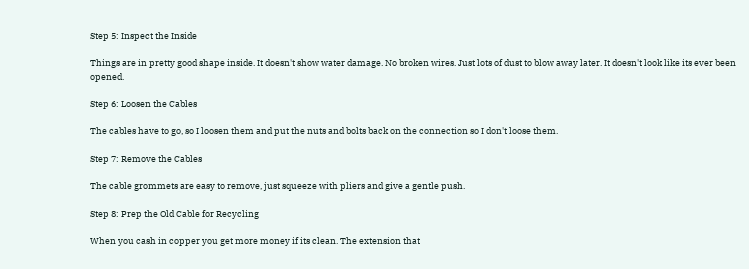Step 5: Inspect the Inside

Things are in pretty good shape inside. It doesn't show water damage. No broken wires. Just lots of dust to blow away later. It doesn't look like its ever been opened.

Step 6: Loosen the Cables

The cables have to go, so I loosen them and put the nuts and bolts back on the connection so I don't loose them.

Step 7: Remove the Cables

The cable grommets are easy to remove, just squeeze with pliers and give a gentle push.

Step 8: Prep the Old Cable for Recycling

When you cash in copper you get more money if its clean. The extension that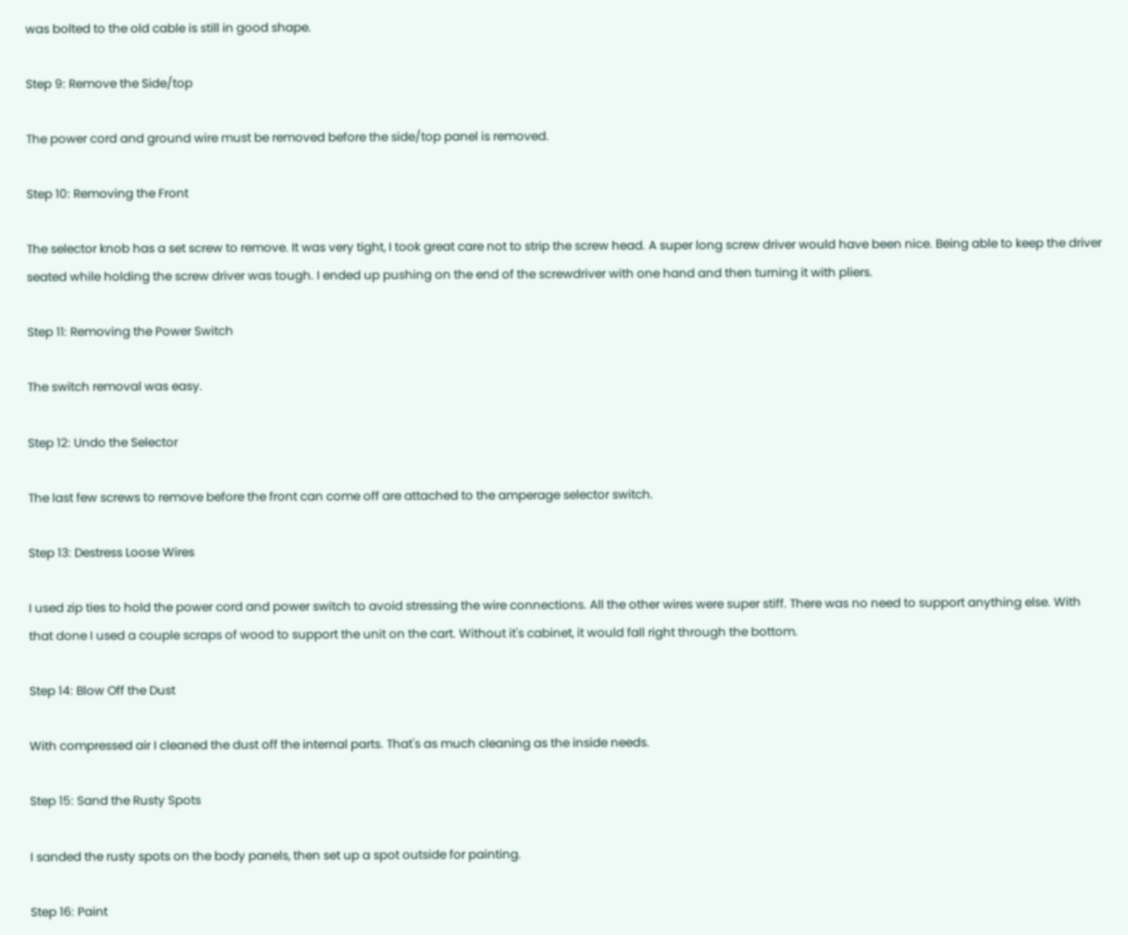was bolted to the old cable is still in good shape.

Step 9: Remove the Side/top

The power cord and ground wire must be removed before the side/top panel is removed.

Step 10: Removing the Front

The selector knob has a set screw to remove. It was very tight, I took great care not to strip the screw head. A super long screw driver would have been nice. Being able to keep the driver seated while holding the screw driver was tough. I ended up pushing on the end of the screwdriver with one hand and then turning it with pliers.

Step 11: Removing the Power Switch

The switch removal was easy.

Step 12: Undo the Selector

The last few screws to remove before the front can come off are attached to the amperage selector switch.

Step 13: Destress Loose Wires

I used zip ties to hold the power cord and power switch to avoid stressing the wire connections. All the other wires were super stiff. There was no need to support anything else. With that done I used a couple scraps of wood to support the unit on the cart. Without it's cabinet, it would fall right through the bottom.

Step 14: Blow Off the Dust

With compressed air I cleaned the dust off the internal parts. That's as much cleaning as the inside needs.

Step 15: Sand the Rusty Spots

I sanded the rusty spots on the body panels, then set up a spot outside for painting.

Step 16: Paint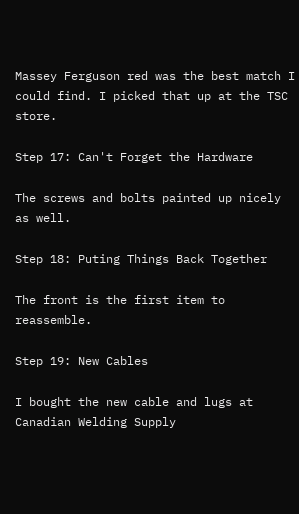Massey Ferguson red was the best match I could find. I picked that up at the TSC store.

Step 17: Can't Forget the Hardware

The screws and bolts painted up nicely as well.

Step 18: Puting Things Back Together

The front is the first item to reassemble.

Step 19: New Cables

I bought the new cable and lugs at Canadian Welding Supply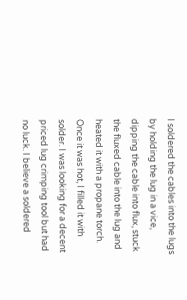I soldered the cables into the lugs by holding the lug in a vice, dipping the cable into flux, stuck the fluxed cable into the lug and heated it with a propane torch. Once it was hot, I filled it with solder. I was looking for a decent priced lug crimping tool but had no luck. I believe a soldered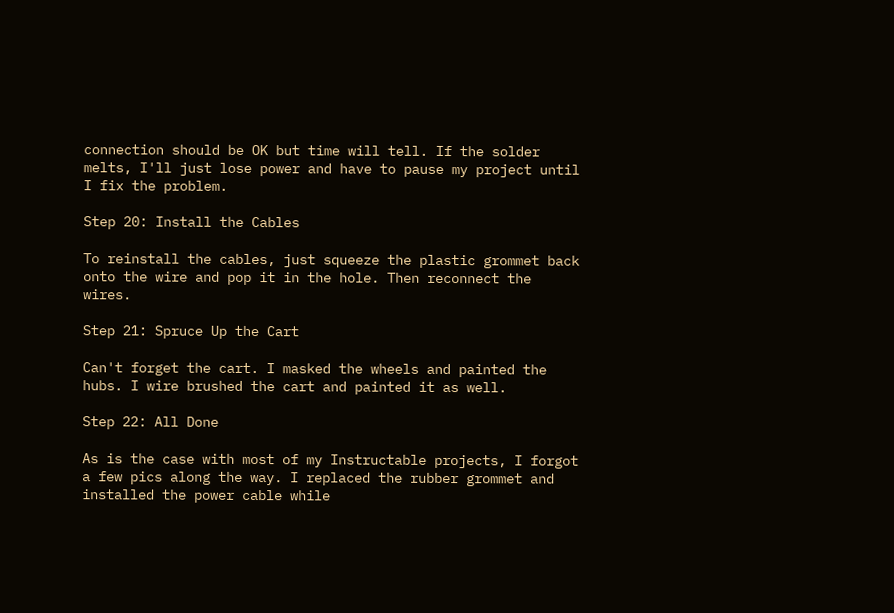connection should be OK but time will tell. If the solder melts, I'll just lose power and have to pause my project until I fix the problem.

Step 20: Install the Cables

To reinstall the cables, just squeeze the plastic grommet back onto the wire and pop it in the hole. Then reconnect the wires.

Step 21: Spruce Up the Cart

Can't forget the cart. I masked the wheels and painted the hubs. I wire brushed the cart and painted it as well.

Step 22: All Done

As is the case with most of my Instructable projects, I forgot a few pics along the way. I replaced the rubber grommet and installed the power cable while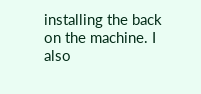installing the back on the machine. I also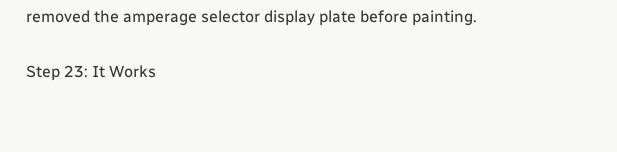removed the amperage selector display plate before painting.

Step 23: It Works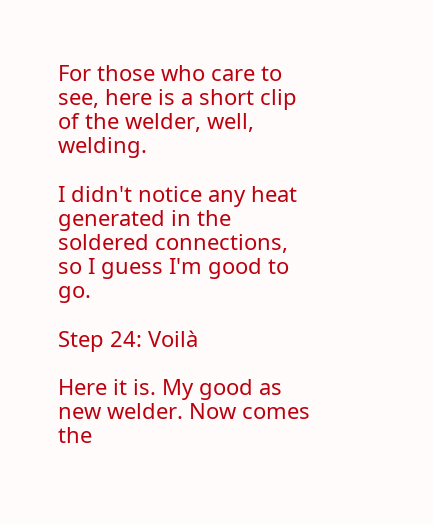For those who care to see, here is a short clip of the welder, well, welding.

I didn't notice any heat generated in the soldered connections, so I guess I'm good to go.

Step 24: Voilà

Here it is. My good as new welder. Now comes the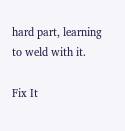hard part, learning to weld with it.

Fix It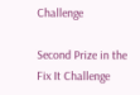Challenge

Second Prize in the
Fix It Challenge